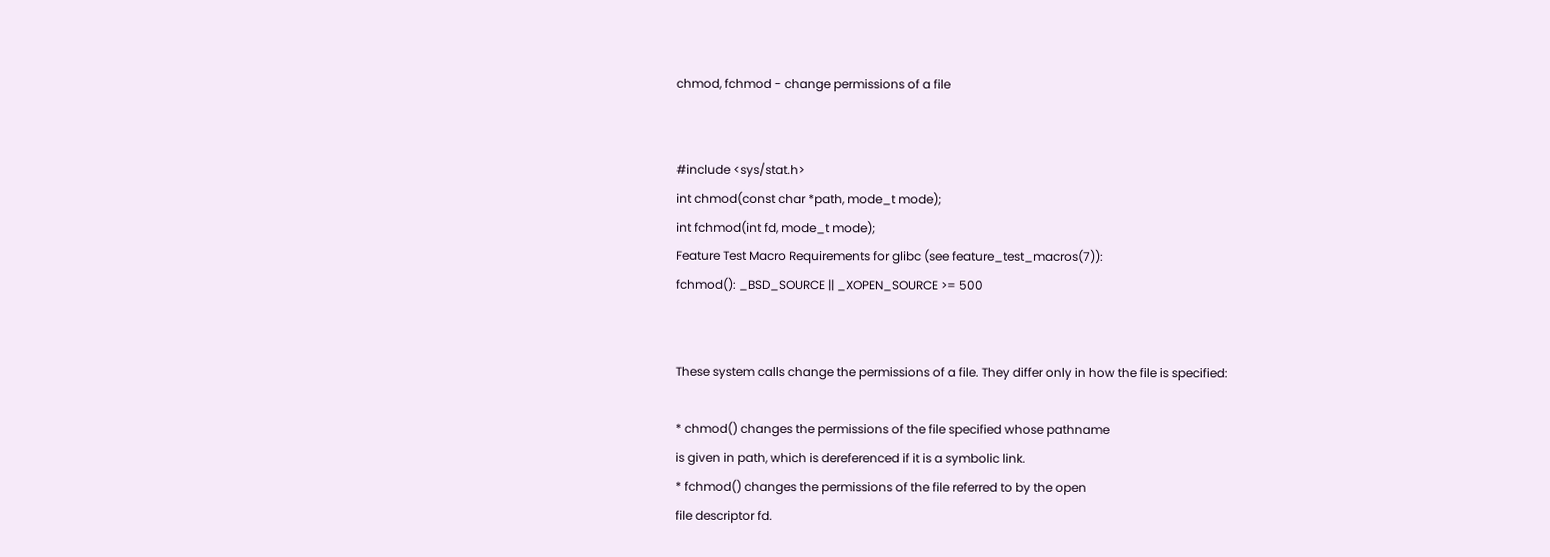chmod, fchmod - change permissions of a file


#include <sys/stat.h>
int chmod(const char *path, mode_t mode);
int fchmod(int fd, mode_t mode);
Feature Test Macro Requirements for glibc (see feature_test_macros(7)):
fchmod(): _BSD_SOURCE || _XOPEN_SOURCE >= 500


These system calls change the permissions of a file. They differ only in how the file is specified:

* chmod() changes the permissions of the file specified whose pathname
is given in path, which is dereferenced if it is a symbolic link.
* fchmod() changes the permissions of the file referred to by the open
file descriptor fd.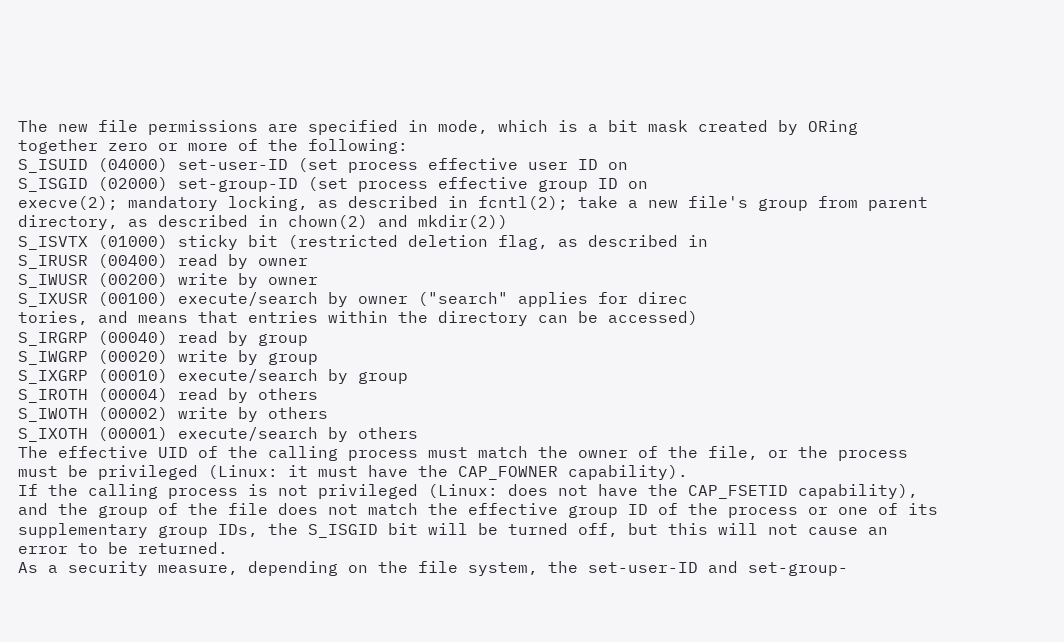The new file permissions are specified in mode, which is a bit mask created by ORing together zero or more of the following:
S_ISUID (04000) set-user-ID (set process effective user ID on
S_ISGID (02000) set-group-ID (set process effective group ID on
execve(2); mandatory locking, as described in fcntl(2); take a new file's group from parent directory, as described in chown(2) and mkdir(2))
S_ISVTX (01000) sticky bit (restricted deletion flag, as described in
S_IRUSR (00400) read by owner
S_IWUSR (00200) write by owner
S_IXUSR (00100) execute/search by owner ("search" applies for direc
tories, and means that entries within the directory can be accessed)
S_IRGRP (00040) read by group
S_IWGRP (00020) write by group
S_IXGRP (00010) execute/search by group
S_IROTH (00004) read by others
S_IWOTH (00002) write by others
S_IXOTH (00001) execute/search by others
The effective UID of the calling process must match the owner of the file, or the process must be privileged (Linux: it must have the CAP_FOWNER capability).
If the calling process is not privileged (Linux: does not have the CAP_FSETID capability), and the group of the file does not match the effective group ID of the process or one of its supplementary group IDs, the S_ISGID bit will be turned off, but this will not cause an error to be returned.
As a security measure, depending on the file system, the set-user-ID and set-group-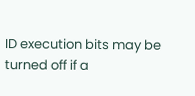ID execution bits may be turned off if a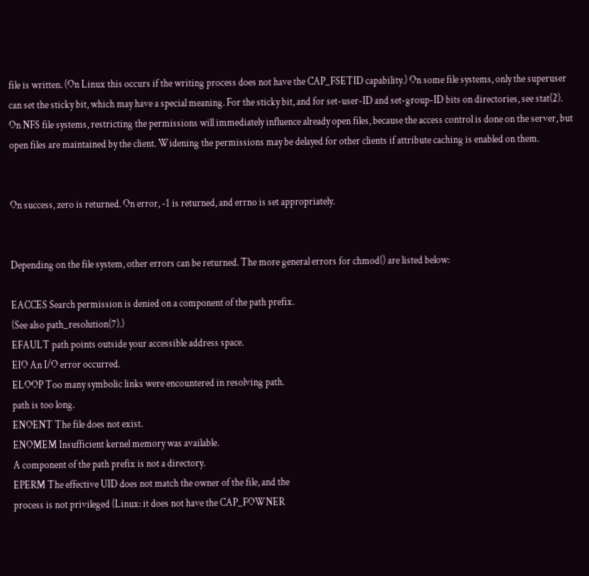file is written. (On Linux this occurs if the writing process does not have the CAP_FSETID capability.) On some file systems, only the superuser can set the sticky bit, which may have a special meaning. For the sticky bit, and for set-user-ID and set-group-ID bits on directories, see stat(2).
On NFS file systems, restricting the permissions will immediately influence already open files, because the access control is done on the server, but open files are maintained by the client. Widening the permissions may be delayed for other clients if attribute caching is enabled on them.


On success, zero is returned. On error, -1 is returned, and errno is set appropriately.


Depending on the file system, other errors can be returned. The more general errors for chmod() are listed below:

EACCES Search permission is denied on a component of the path prefix.
(See also path_resolution(7).)
EFAULT path points outside your accessible address space.
EIO An I/O error occurred.
ELOOP Too many symbolic links were encountered in resolving path.
path is too long.
ENOENT The file does not exist.
ENOMEM Insufficient kernel memory was available.
A component of the path prefix is not a directory.
EPERM The effective UID does not match the owner of the file, and the
process is not privileged (Linux: it does not have the CAP_FOWNER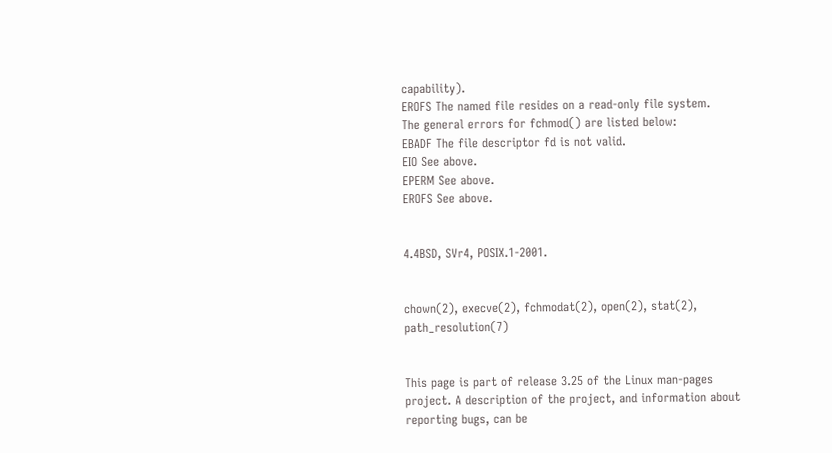capability).
EROFS The named file resides on a read-only file system.
The general errors for fchmod() are listed below:
EBADF The file descriptor fd is not valid.
EIO See above.
EPERM See above.
EROFS See above.


4.4BSD, SVr4, POSIX.1-2001.


chown(2), execve(2), fchmodat(2), open(2), stat(2), path_resolution(7)


This page is part of release 3.25 of the Linux man-pages project. A description of the project, and information about reporting bugs, can be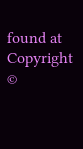found at
Copyright ©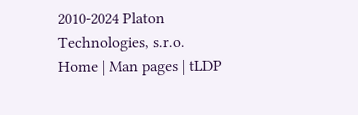2010-2024 Platon Technologies, s.r.o.           Home | Man pages | tLDP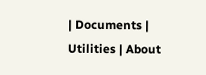| Documents | Utilities | About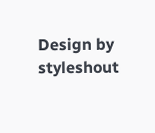Design by styleshout